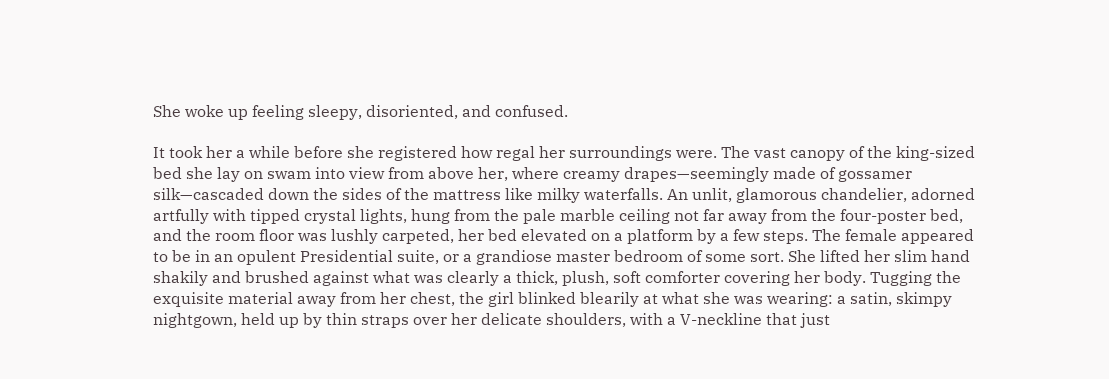She woke up feeling sleepy, disoriented, and confused.

It took her a while before she registered how regal her surroundings were. The vast canopy of the king-sized bed she lay on swam into view from above her, where creamy drapes—seemingly made of gossamer silk—cascaded down the sides of the mattress like milky waterfalls. An unlit, glamorous chandelier, adorned artfully with tipped crystal lights, hung from the pale marble ceiling not far away from the four-poster bed, and the room floor was lushly carpeted, her bed elevated on a platform by a few steps. The female appeared to be in an opulent Presidential suite, or a grandiose master bedroom of some sort. She lifted her slim hand shakily and brushed against what was clearly a thick, plush, soft comforter covering her body. Tugging the exquisite material away from her chest, the girl blinked blearily at what she was wearing: a satin, skimpy nightgown, held up by thin straps over her delicate shoulders, with a V-neckline that just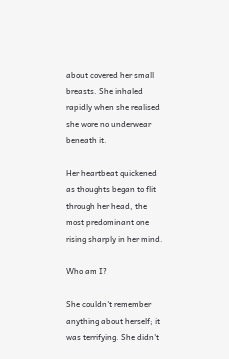about covered her small breasts. She inhaled rapidly when she realised she wore no underwear beneath it.

Her heartbeat quickened as thoughts began to flit through her head, the most predominant one rising sharply in her mind.

Who am I?

She couldn't remember anything about herself; it was terrifying. She didn't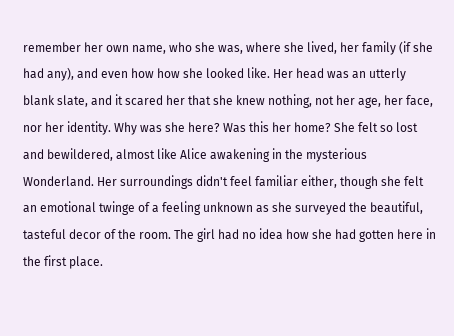remember her own name, who she was, where she lived, her family (if she had any), and even how how she looked like. Her head was an utterly blank slate, and it scared her that she knew nothing, not her age, her face, nor her identity. Why was she here? Was this her home? She felt so lost and bewildered, almost like Alice awakening in the mysterious Wonderland. Her surroundings didn't feel familiar either, though she felt an emotional twinge of a feeling unknown as she surveyed the beautiful, tasteful decor of the room. The girl had no idea how she had gotten here in the first place.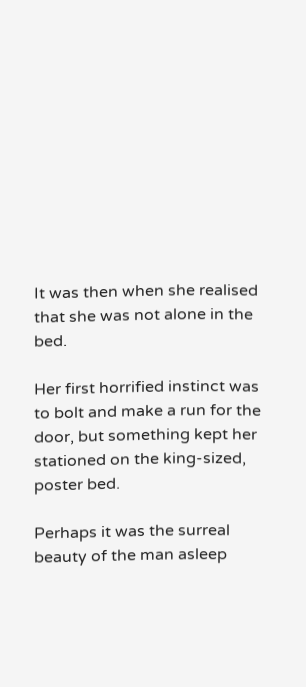It was then when she realised that she was not alone in the bed.

Her first horrified instinct was to bolt and make a run for the door, but something kept her stationed on the king-sized, poster bed.

Perhaps it was the surreal beauty of the man asleep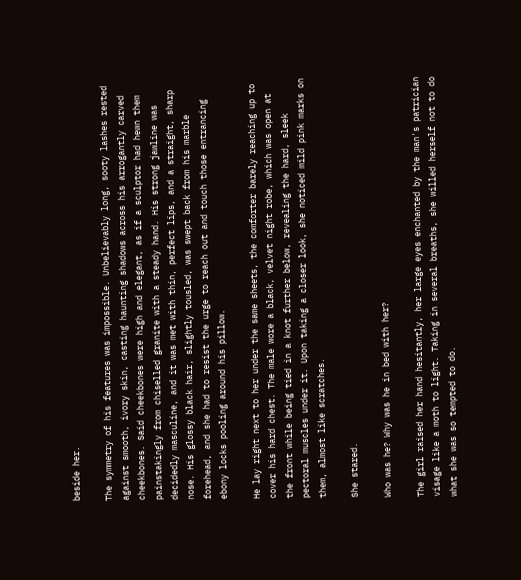beside her.

The symmetry of his features was impossible. Unbelievably long, sooty lashes rested against smooth, ivory skin, casting haunting shadows across his arrogantly carved cheekbones. Said cheekbones were high and elegant, as if a sculptor had hewn them painstakingly from chiselled granite with a steady hand. His strong jawline was decidedly masculine, and it was met with thin, perfect lips, and a straight, sharp nose. His glossy black hair, slightly tousled, was swept back from his marble forehead, and she had to resist the urge to reach out and touch those entrancing ebony locks pooling around his pillow.

He lay right next to her under the same sheets, the comforter barely reaching up to cover his hard chest. The male wore a black, velvet night robe, which was open at the front while being tied in a knot further below, revealing the hard, sleek pectoral muscles under it. Upon taking a closer look, she noticed mild pink marks on them, almost like scratches.

She stared.

Who was he? Why was he in bed with her?

The girl raised her hand hesitantly, her large eyes enchanted by the man's patrician visage like a moth to light. Taking in several breaths, she willed herself not to do what she was so tempted to do.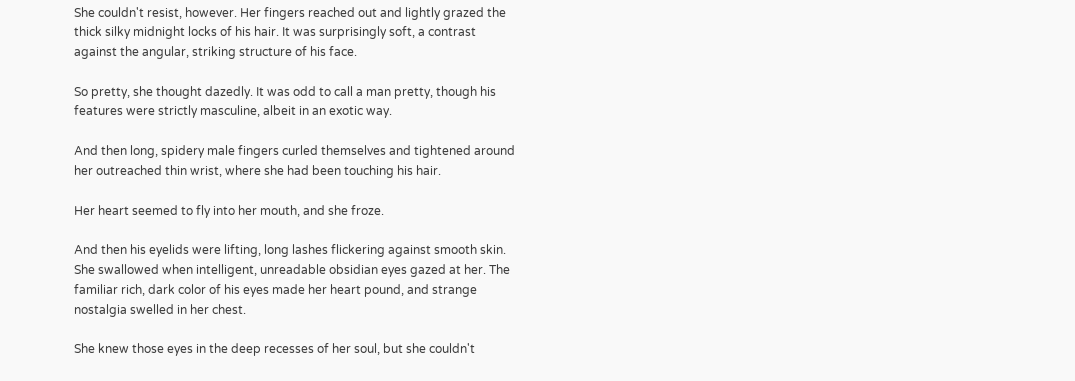She couldn't resist, however. Her fingers reached out and lightly grazed the thick silky midnight locks of his hair. It was surprisingly soft, a contrast against the angular, striking structure of his face.

So pretty, she thought dazedly. It was odd to call a man pretty, though his features were strictly masculine, albeit in an exotic way.

And then long, spidery male fingers curled themselves and tightened around her outreached thin wrist, where she had been touching his hair.

Her heart seemed to fly into her mouth, and she froze.

And then his eyelids were lifting, long lashes flickering against smooth skin. She swallowed when intelligent, unreadable obsidian eyes gazed at her. The familiar rich, dark color of his eyes made her heart pound, and strange nostalgia swelled in her chest.

She knew those eyes in the deep recesses of her soul, but she couldn't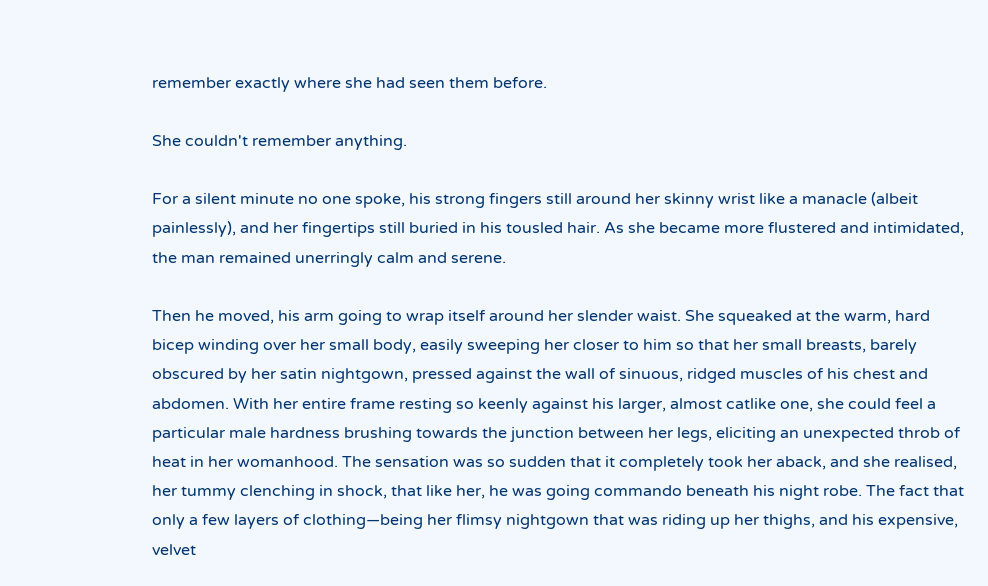remember exactly where she had seen them before.

She couldn't remember anything.

For a silent minute no one spoke, his strong fingers still around her skinny wrist like a manacle (albeit painlessly), and her fingertips still buried in his tousled hair. As she became more flustered and intimidated, the man remained unerringly calm and serene.

Then he moved, his arm going to wrap itself around her slender waist. She squeaked at the warm, hard bicep winding over her small body, easily sweeping her closer to him so that her small breasts, barely obscured by her satin nightgown, pressed against the wall of sinuous, ridged muscles of his chest and abdomen. With her entire frame resting so keenly against his larger, almost catlike one, she could feel a particular male hardness brushing towards the junction between her legs, eliciting an unexpected throb of heat in her womanhood. The sensation was so sudden that it completely took her aback, and she realised, her tummy clenching in shock, that like her, he was going commando beneath his night robe. The fact that only a few layers of clothing—being her flimsy nightgown that was riding up her thighs, and his expensive, velvet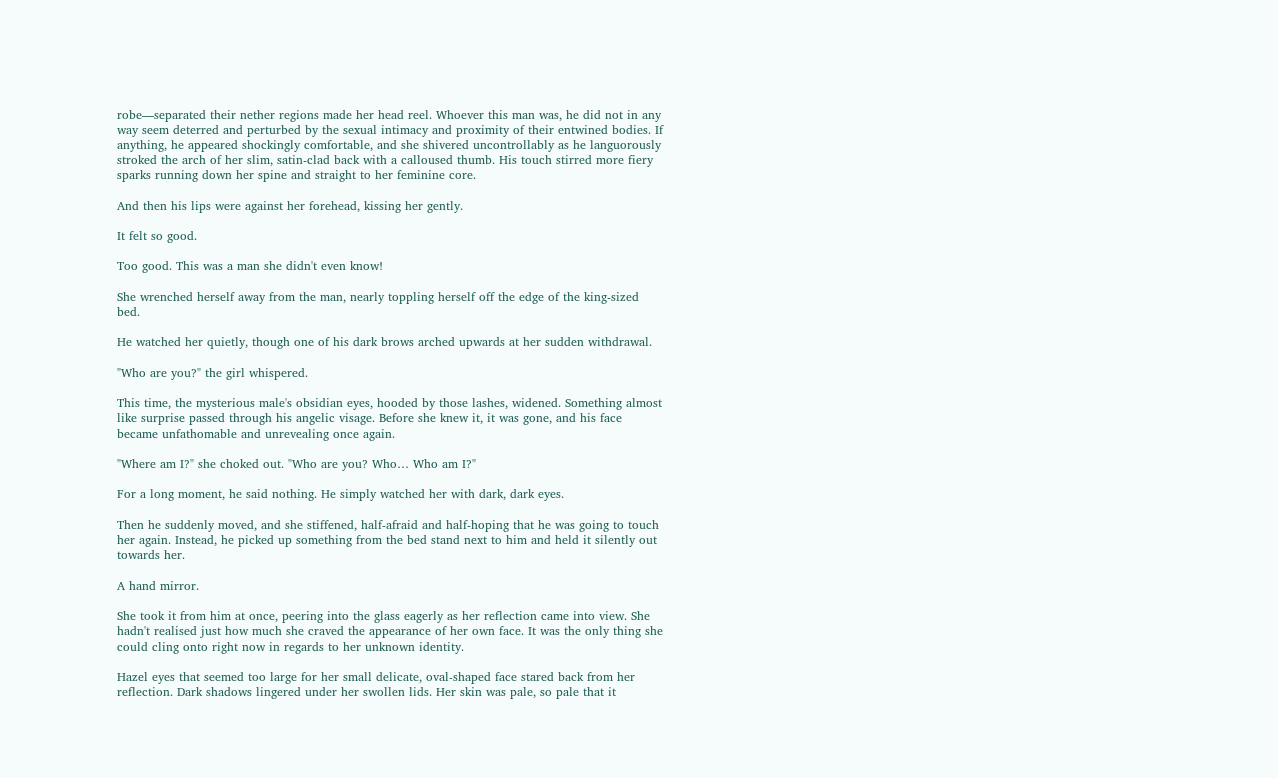robe—separated their nether regions made her head reel. Whoever this man was, he did not in any way seem deterred and perturbed by the sexual intimacy and proximity of their entwined bodies. If anything, he appeared shockingly comfortable, and she shivered uncontrollably as he languorously stroked the arch of her slim, satin-clad back with a calloused thumb. His touch stirred more fiery sparks running down her spine and straight to her feminine core.

And then his lips were against her forehead, kissing her gently.

It felt so good.

Too good. This was a man she didn't even know!

She wrenched herself away from the man, nearly toppling herself off the edge of the king-sized bed.

He watched her quietly, though one of his dark brows arched upwards at her sudden withdrawal.

"Who are you?" the girl whispered.

This time, the mysterious male's obsidian eyes, hooded by those lashes, widened. Something almost like surprise passed through his angelic visage. Before she knew it, it was gone, and his face became unfathomable and unrevealing once again.

"Where am I?" she choked out. "Who are you? Who… Who am I?"

For a long moment, he said nothing. He simply watched her with dark, dark eyes.

Then he suddenly moved, and she stiffened, half-afraid and half-hoping that he was going to touch her again. Instead, he picked up something from the bed stand next to him and held it silently out towards her.

A hand mirror.

She took it from him at once, peering into the glass eagerly as her reflection came into view. She hadn't realised just how much she craved the appearance of her own face. It was the only thing she could cling onto right now in regards to her unknown identity.

Hazel eyes that seemed too large for her small delicate, oval-shaped face stared back from her reflection. Dark shadows lingered under her swollen lids. Her skin was pale, so pale that it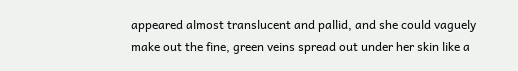appeared almost translucent and pallid, and she could vaguely make out the fine, green veins spread out under her skin like a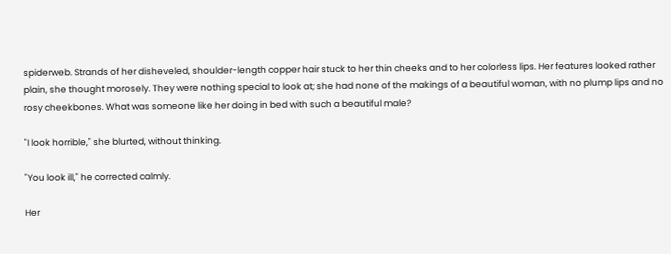spiderweb. Strands of her disheveled, shoulder-length copper hair stuck to her thin cheeks and to her colorless lips. Her features looked rather plain, she thought morosely. They were nothing special to look at; she had none of the makings of a beautiful woman, with no plump lips and no rosy cheekbones. What was someone like her doing in bed with such a beautiful male?

"I look horrible," she blurted, without thinking.

"You look ill," he corrected calmly.

Her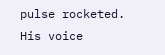pulse rocketed. His voice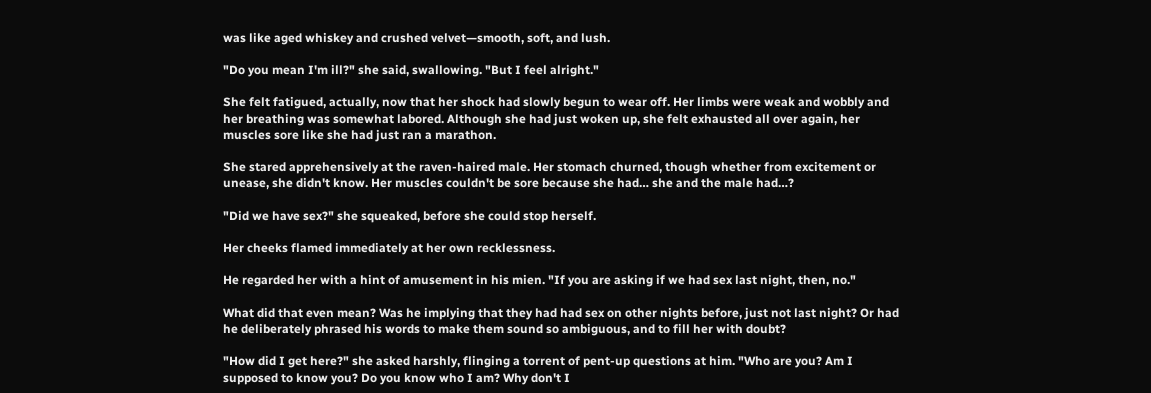was like aged whiskey and crushed velvet—smooth, soft, and lush.

"Do you mean I'm ill?" she said, swallowing. "But I feel alright."

She felt fatigued, actually, now that her shock had slowly begun to wear off. Her limbs were weak and wobbly and her breathing was somewhat labored. Although she had just woken up, she felt exhausted all over again, her muscles sore like she had just ran a marathon.

She stared apprehensively at the raven-haired male. Her stomach churned, though whether from excitement or unease, she didn't know. Her muscles couldn't be sore because she had… she and the male had…?

"Did we have sex?" she squeaked, before she could stop herself.

Her cheeks flamed immediately at her own recklessness.

He regarded her with a hint of amusement in his mien. "If you are asking if we had sex last night, then, no."

What did that even mean? Was he implying that they had had sex on other nights before, just not last night? Or had he deliberately phrased his words to make them sound so ambiguous, and to fill her with doubt?

"How did I get here?" she asked harshly, flinging a torrent of pent-up questions at him. "Who are you? Am I supposed to know you? Do you know who I am? Why don't I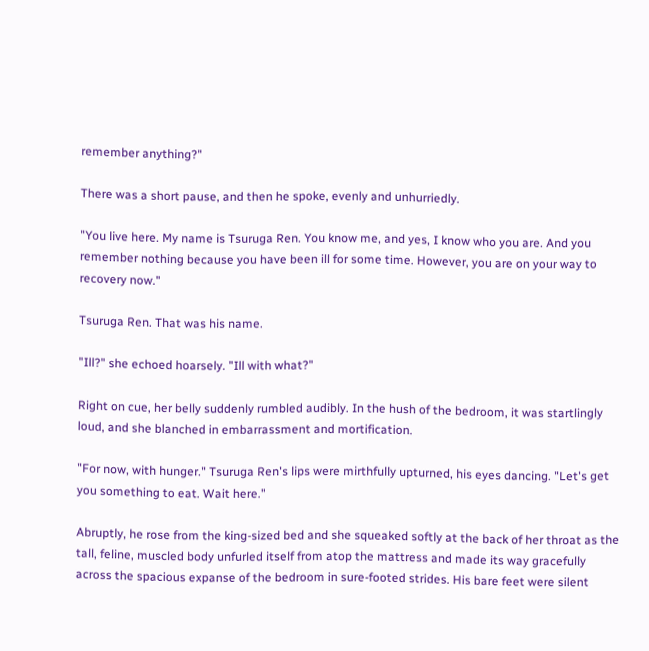remember anything?"

There was a short pause, and then he spoke, evenly and unhurriedly.

"You live here. My name is Tsuruga Ren. You know me, and yes, I know who you are. And you remember nothing because you have been ill for some time. However, you are on your way to recovery now."

Tsuruga Ren. That was his name.

"Ill?" she echoed hoarsely. "Ill with what?"

Right on cue, her belly suddenly rumbled audibly. In the hush of the bedroom, it was startlingly loud, and she blanched in embarrassment and mortification.

"For now, with hunger." Tsuruga Ren's lips were mirthfully upturned, his eyes dancing. "Let's get you something to eat. Wait here."

Abruptly, he rose from the king-sized bed and she squeaked softly at the back of her throat as the tall, feline, muscled body unfurled itself from atop the mattress and made its way gracefully across the spacious expanse of the bedroom in sure-footed strides. His bare feet were silent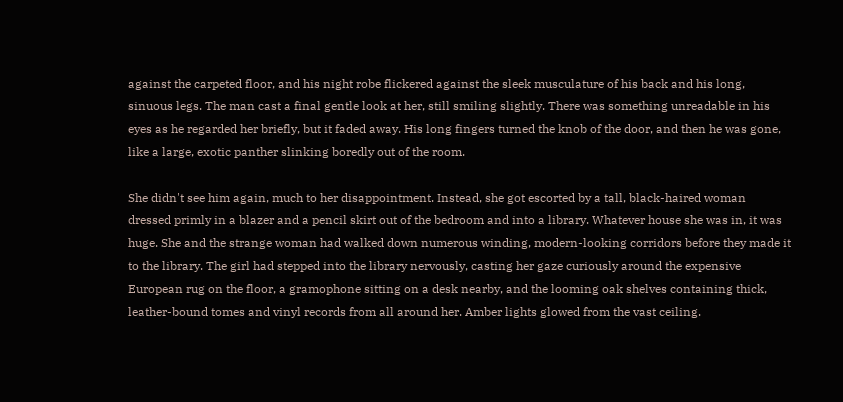against the carpeted floor, and his night robe flickered against the sleek musculature of his back and his long, sinuous legs. The man cast a final gentle look at her, still smiling slightly. There was something unreadable in his eyes as he regarded her briefly, but it faded away. His long fingers turned the knob of the door, and then he was gone, like a large, exotic panther slinking boredly out of the room.

She didn't see him again, much to her disappointment. Instead, she got escorted by a tall, black-haired woman dressed primly in a blazer and a pencil skirt out of the bedroom and into a library. Whatever house she was in, it was huge. She and the strange woman had walked down numerous winding, modern-looking corridors before they made it to the library. The girl had stepped into the library nervously, casting her gaze curiously around the expensive European rug on the floor, a gramophone sitting on a desk nearby, and the looming oak shelves containing thick, leather-bound tomes and vinyl records from all around her. Amber lights glowed from the vast ceiling.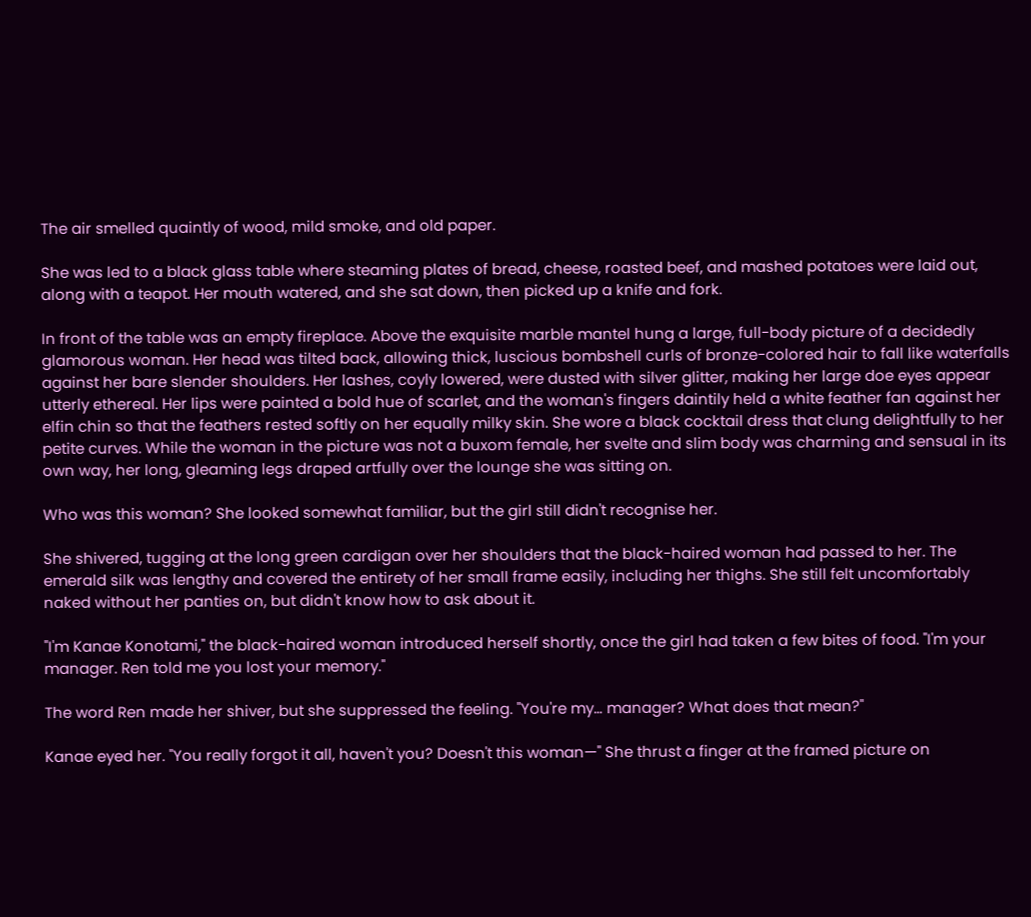The air smelled quaintly of wood, mild smoke, and old paper.

She was led to a black glass table where steaming plates of bread, cheese, roasted beef, and mashed potatoes were laid out, along with a teapot. Her mouth watered, and she sat down, then picked up a knife and fork.

In front of the table was an empty fireplace. Above the exquisite marble mantel hung a large, full-body picture of a decidedly glamorous woman. Her head was tilted back, allowing thick, luscious bombshell curls of bronze-colored hair to fall like waterfalls against her bare slender shoulders. Her lashes, coyly lowered, were dusted with silver glitter, making her large doe eyes appear utterly ethereal. Her lips were painted a bold hue of scarlet, and the woman's fingers daintily held a white feather fan against her elfin chin so that the feathers rested softly on her equally milky skin. She wore a black cocktail dress that clung delightfully to her petite curves. While the woman in the picture was not a buxom female, her svelte and slim body was charming and sensual in its own way, her long, gleaming legs draped artfully over the lounge she was sitting on.

Who was this woman? She looked somewhat familiar, but the girl still didn't recognise her.

She shivered, tugging at the long green cardigan over her shoulders that the black-haired woman had passed to her. The emerald silk was lengthy and covered the entirety of her small frame easily, including her thighs. She still felt uncomfortably naked without her panties on, but didn't know how to ask about it.

"I'm Kanae Konotami," the black-haired woman introduced herself shortly, once the girl had taken a few bites of food. "I'm your manager. Ren told me you lost your memory."

The word Ren made her shiver, but she suppressed the feeling. "You're my… manager? What does that mean?"

Kanae eyed her. "You really forgot it all, haven't you? Doesn't this woman—" She thrust a finger at the framed picture on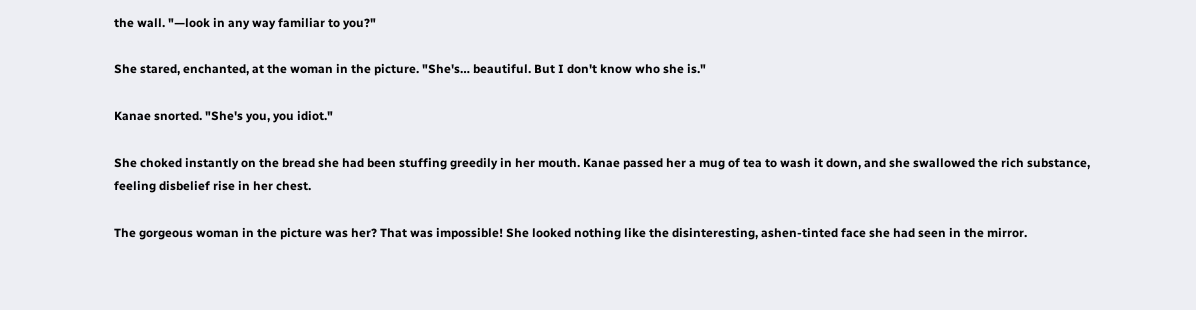the wall. "—look in any way familiar to you?"

She stared, enchanted, at the woman in the picture. "She's… beautiful. But I don't know who she is."

Kanae snorted. "She's you, you idiot."

She choked instantly on the bread she had been stuffing greedily in her mouth. Kanae passed her a mug of tea to wash it down, and she swallowed the rich substance, feeling disbelief rise in her chest.

The gorgeous woman in the picture was her? That was impossible! She looked nothing like the disinteresting, ashen-tinted face she had seen in the mirror.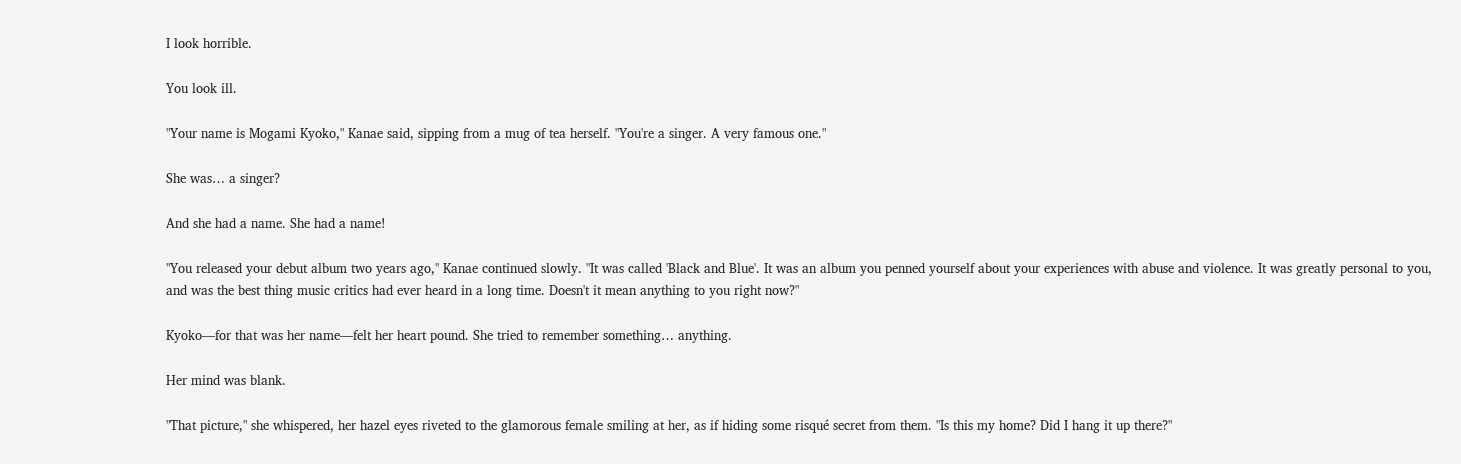I look horrible.

You look ill.

"Your name is Mogami Kyoko," Kanae said, sipping from a mug of tea herself. "You're a singer. A very famous one."

She was… a singer?

And she had a name. She had a name!

"You released your debut album two years ago," Kanae continued slowly. "It was called 'Black and Blue'. It was an album you penned yourself about your experiences with abuse and violence. It was greatly personal to you, and was the best thing music critics had ever heard in a long time. Doesn't it mean anything to you right now?"

Kyoko—for that was her name—felt her heart pound. She tried to remember something… anything.

Her mind was blank.

"That picture," she whispered, her hazel eyes riveted to the glamorous female smiling at her, as if hiding some risqué secret from them. "Is this my home? Did I hang it up there?"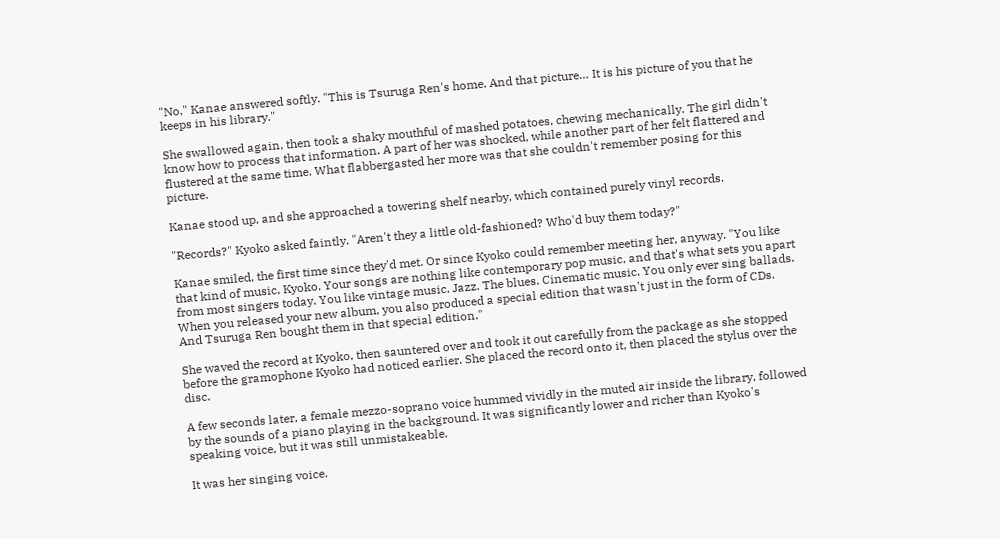"No," Kanae answered softly. "This is Tsuruga Ren's home. And that picture… It is his picture of you that he keeps in his library."

She swallowed again, then took a shaky mouthful of mashed potatoes, chewing mechanically. The girl didn't know how to process that information. A part of her was shocked, while another part of her felt flattered and flustered at the same time. What flabbergasted her more was that she couldn't remember posing for this picture.

Kanae stood up, and she approached a towering shelf nearby, which contained purely vinyl records.

"Records?" Kyoko asked faintly. "Aren't they a little old-fashioned? Who'd buy them today?"

Kanae smiled, the first time since they'd met. Or since Kyoko could remember meeting her, anyway. "You like that kind of music, Kyoko. Your songs are nothing like contemporary pop music, and that's what sets you apart from most singers today. You like vintage music. Jazz. The blues. Cinematic music. You only ever sing ballads. When you released your new album, you also produced a special edition that wasn't just in the form of CDs. And Tsuruga Ren bought them in that special edition."

She waved the record at Kyoko, then sauntered over and took it out carefully from the package as she stopped before the gramophone Kyoko had noticed earlier. She placed the record onto it, then placed the stylus over the disc.

A few seconds later, a female mezzo-soprano voice hummed vividly in the muted air inside the library, followed by the sounds of a piano playing in the background. It was significantly lower and richer than Kyoko's speaking voice, but it was still unmistakeable.

It was her singing voice.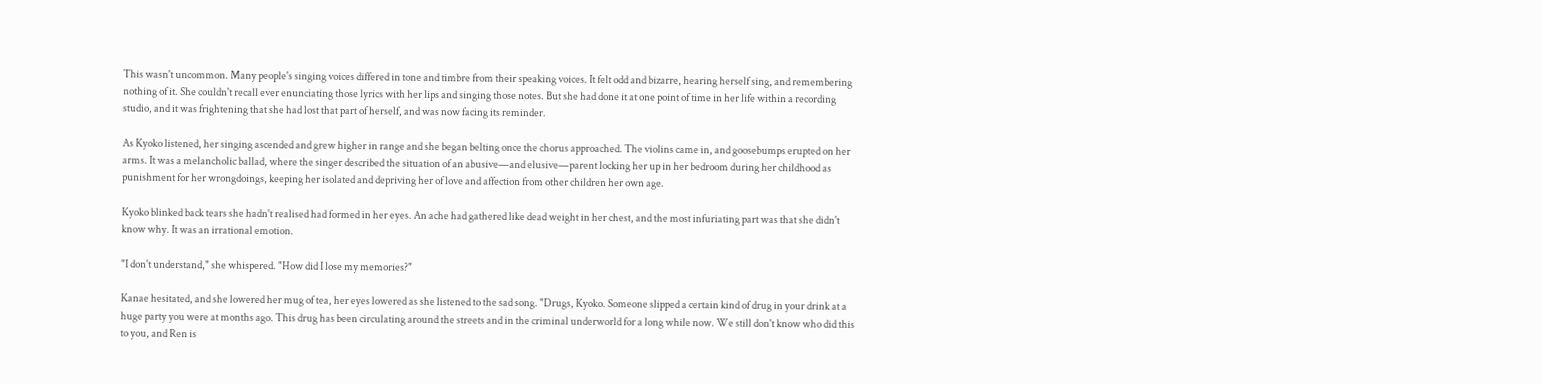This wasn't uncommon. Many people's singing voices differed in tone and timbre from their speaking voices. It felt odd and bizarre, hearing herself sing, and remembering nothing of it. She couldn't recall ever enunciating those lyrics with her lips and singing those notes. But she had done it at one point of time in her life within a recording studio, and it was frightening that she had lost that part of herself, and was now facing its reminder.

As Kyoko listened, her singing ascended and grew higher in range and she began belting once the chorus approached. The violins came in, and goosebumps erupted on her arms. It was a melancholic ballad, where the singer described the situation of an abusive—and elusive—parent locking her up in her bedroom during her childhood as punishment for her wrongdoings, keeping her isolated and depriving her of love and affection from other children her own age.

Kyoko blinked back tears she hadn't realised had formed in her eyes. An ache had gathered like dead weight in her chest, and the most infuriating part was that she didn't know why. It was an irrational emotion.

"I don't understand," she whispered. "How did I lose my memories?"

Kanae hesitated, and she lowered her mug of tea, her eyes lowered as she listened to the sad song. "Drugs, Kyoko. Someone slipped a certain kind of drug in your drink at a huge party you were at months ago. This drug has been circulating around the streets and in the criminal underworld for a long while now. We still don't know who did this to you, and Ren is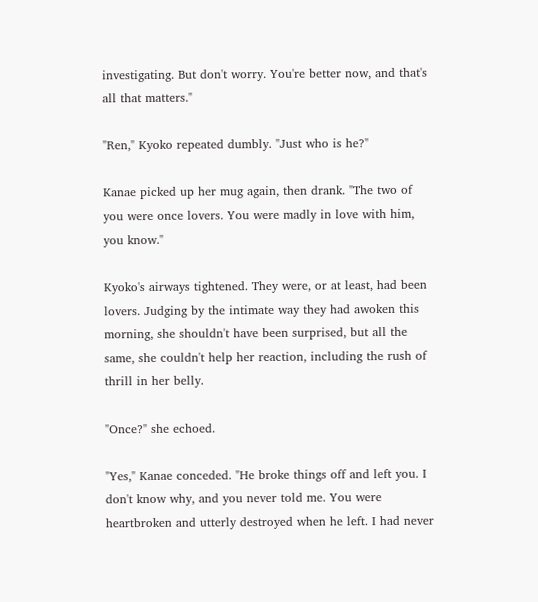investigating. But don't worry. You're better now, and that's all that matters."

"Ren," Kyoko repeated dumbly. "Just who is he?"

Kanae picked up her mug again, then drank. "The two of you were once lovers. You were madly in love with him, you know."

Kyoko's airways tightened. They were, or at least, had been lovers. Judging by the intimate way they had awoken this morning, she shouldn't have been surprised, but all the same, she couldn't help her reaction, including the rush of thrill in her belly.

"Once?" she echoed.

"Yes," Kanae conceded. "He broke things off and left you. I don't know why, and you never told me. You were heartbroken and utterly destroyed when he left. I had never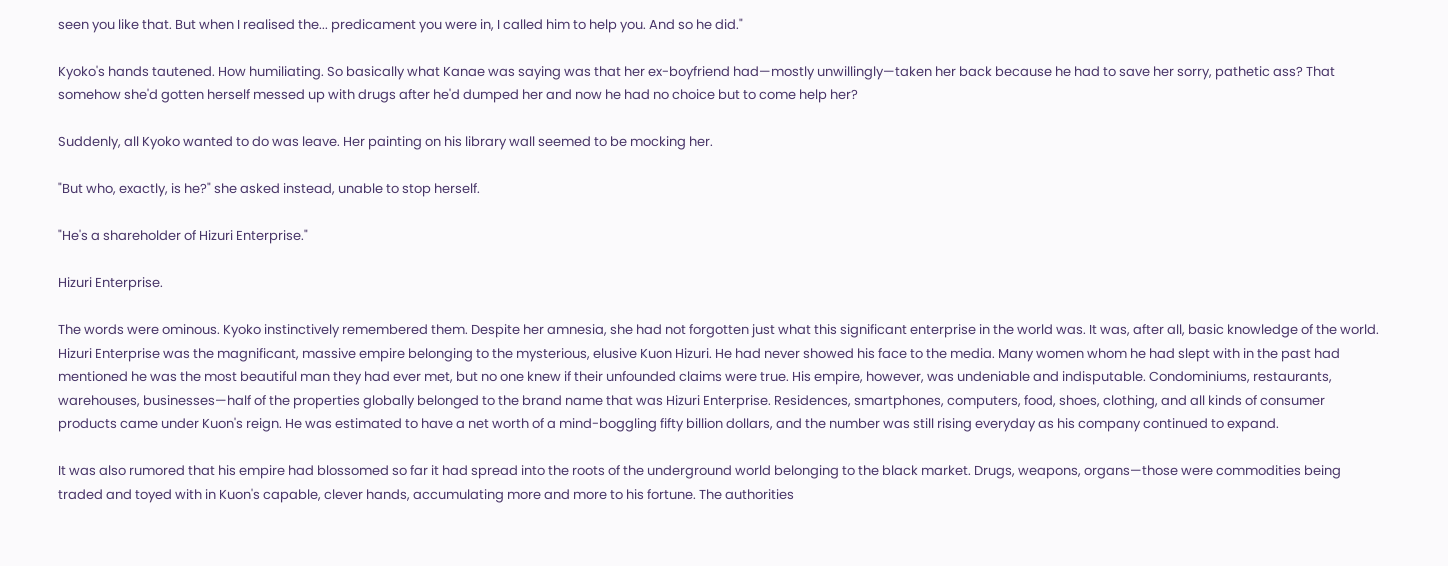seen you like that. But when I realised the... predicament you were in, I called him to help you. And so he did."

Kyoko's hands tautened. How humiliating. So basically what Kanae was saying was that her ex-boyfriend had—mostly unwillingly—taken her back because he had to save her sorry, pathetic ass? That somehow she'd gotten herself messed up with drugs after he'd dumped her and now he had no choice but to come help her?

Suddenly, all Kyoko wanted to do was leave. Her painting on his library wall seemed to be mocking her.

"But who, exactly, is he?" she asked instead, unable to stop herself.

"He's a shareholder of Hizuri Enterprise."

Hizuri Enterprise.

The words were ominous. Kyoko instinctively remembered them. Despite her amnesia, she had not forgotten just what this significant enterprise in the world was. It was, after all, basic knowledge of the world. Hizuri Enterprise was the magnificant, massive empire belonging to the mysterious, elusive Kuon Hizuri. He had never showed his face to the media. Many women whom he had slept with in the past had mentioned he was the most beautiful man they had ever met, but no one knew if their unfounded claims were true. His empire, however, was undeniable and indisputable. Condominiums, restaurants, warehouses, businesses—half of the properties globally belonged to the brand name that was Hizuri Enterprise. Residences, smartphones, computers, food, shoes, clothing, and all kinds of consumer products came under Kuon's reign. He was estimated to have a net worth of a mind-boggling fifty billion dollars, and the number was still rising everyday as his company continued to expand.

It was also rumored that his empire had blossomed so far it had spread into the roots of the underground world belonging to the black market. Drugs, weapons, organs—those were commodities being traded and toyed with in Kuon's capable, clever hands, accumulating more and more to his fortune. The authorities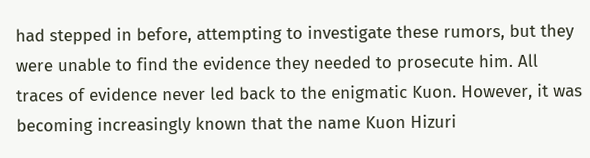had stepped in before, attempting to investigate these rumors, but they were unable to find the evidence they needed to prosecute him. All traces of evidence never led back to the enigmatic Kuon. However, it was becoming increasingly known that the name Kuon Hizuri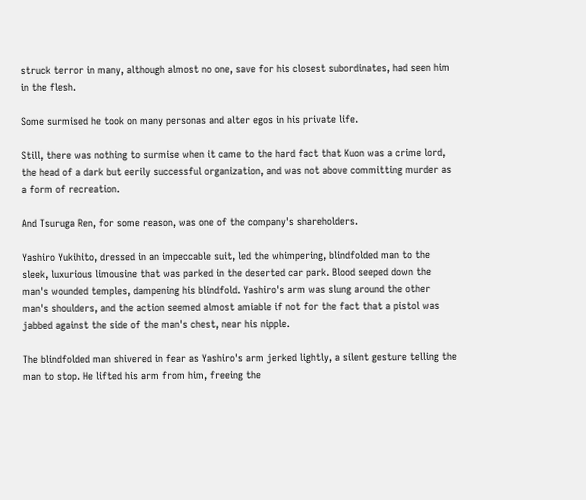struck terror in many, although almost no one, save for his closest subordinates, had seen him in the flesh.

Some surmised he took on many personas and alter egos in his private life.

Still, there was nothing to surmise when it came to the hard fact that Kuon was a crime lord, the head of a dark but eerily successful organization, and was not above committing murder as a form of recreation.

And Tsuruga Ren, for some reason, was one of the company's shareholders.

Yashiro Yukihito, dressed in an impeccable suit, led the whimpering, blindfolded man to the sleek, luxurious limousine that was parked in the deserted car park. Blood seeped down the man's wounded temples, dampening his blindfold. Yashiro's arm was slung around the other man's shoulders, and the action seemed almost amiable if not for the fact that a pistol was jabbed against the side of the man's chest, near his nipple.

The blindfolded man shivered in fear as Yashiro's arm jerked lightly, a silent gesture telling the man to stop. He lifted his arm from him, freeing the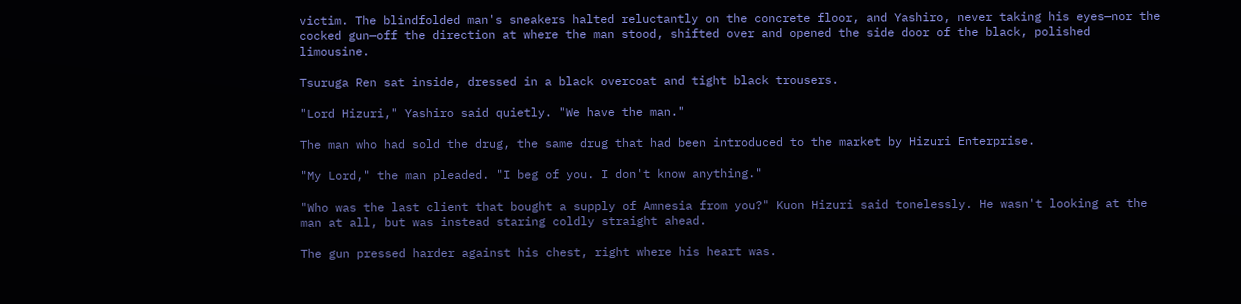victim. The blindfolded man's sneakers halted reluctantly on the concrete floor, and Yashiro, never taking his eyes—nor the cocked gun—off the direction at where the man stood, shifted over and opened the side door of the black, polished limousine.

Tsuruga Ren sat inside, dressed in a black overcoat and tight black trousers.

"Lord Hizuri," Yashiro said quietly. "We have the man."

The man who had sold the drug, the same drug that had been introduced to the market by Hizuri Enterprise.

"My Lord," the man pleaded. "I beg of you. I don't know anything."

"Who was the last client that bought a supply of Amnesia from you?" Kuon Hizuri said tonelessly. He wasn't looking at the man at all, but was instead staring coldly straight ahead.

The gun pressed harder against his chest, right where his heart was.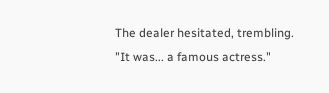The dealer hesitated, trembling. "It was... a famous actress."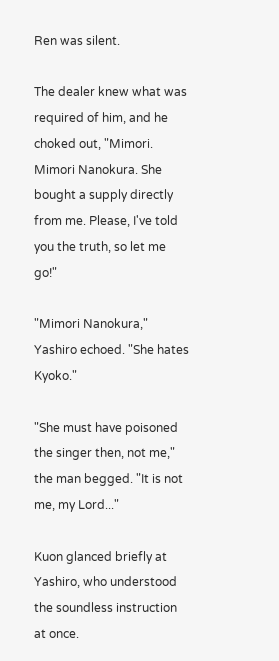Ren was silent.

The dealer knew what was required of him, and he choked out, "Mimori. Mimori Nanokura. She bought a supply directly from me. Please, I've told you the truth, so let me go!"

"Mimori Nanokura," Yashiro echoed. "She hates Kyoko."

"She must have poisoned the singer then, not me," the man begged. "It is not me, my Lord..."

Kuon glanced briefly at Yashiro, who understood the soundless instruction at once.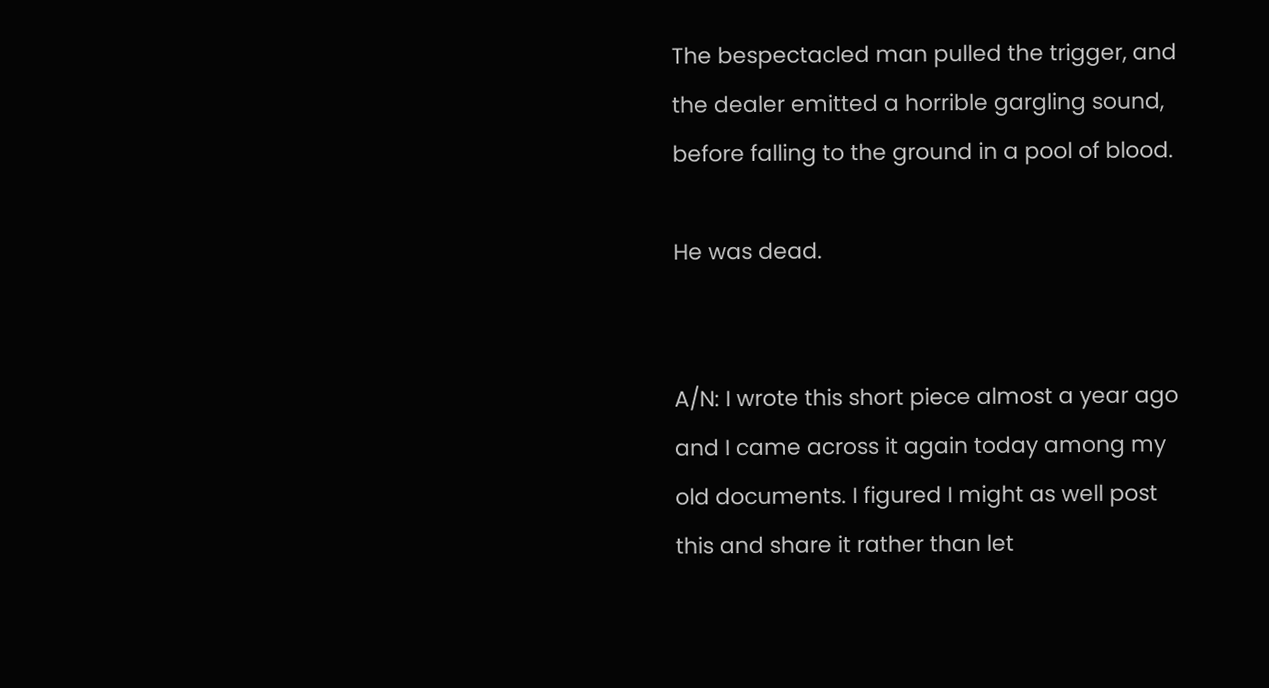The bespectacled man pulled the trigger, and the dealer emitted a horrible gargling sound, before falling to the ground in a pool of blood.

He was dead.


A/N: I wrote this short piece almost a year ago and I came across it again today among my old documents. I figured I might as well post this and share it rather than let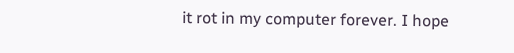it rot in my computer forever. I hope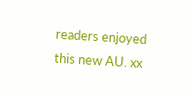readers enjoyed this new AU. xx